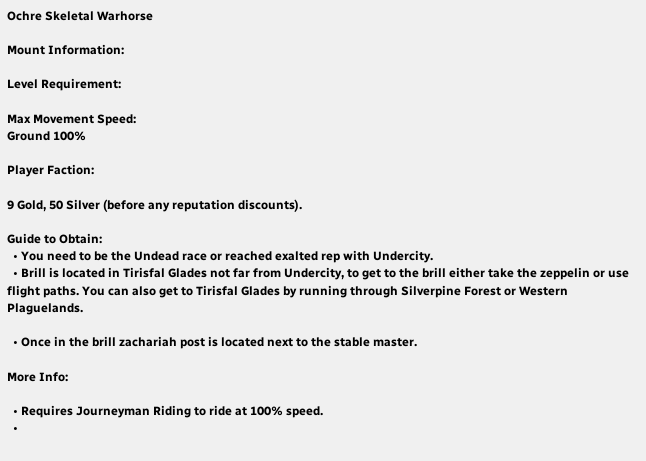Ochre Skeletal Warhorse

Mount Information:

Level Requirement:

Max Movement Speed:
Ground 100%

Player Faction:

9 Gold, 50 Silver (before any reputation discounts).

Guide to Obtain:
  • You need to be the Undead race or reached exalted rep with Undercity.
  • Brill is located in Tirisfal Glades not far from Undercity, to get to the brill either take the zeppelin or use flight paths. You can also get to Tirisfal Glades by running through Silverpine Forest or Western Plaguelands.

  • Once in the brill zachariah post is located next to the stable master.

More Info:

  • Requires Journeyman Riding to ride at 100% speed.
  •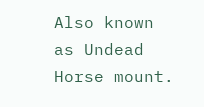Also known as Undead Horse mount.